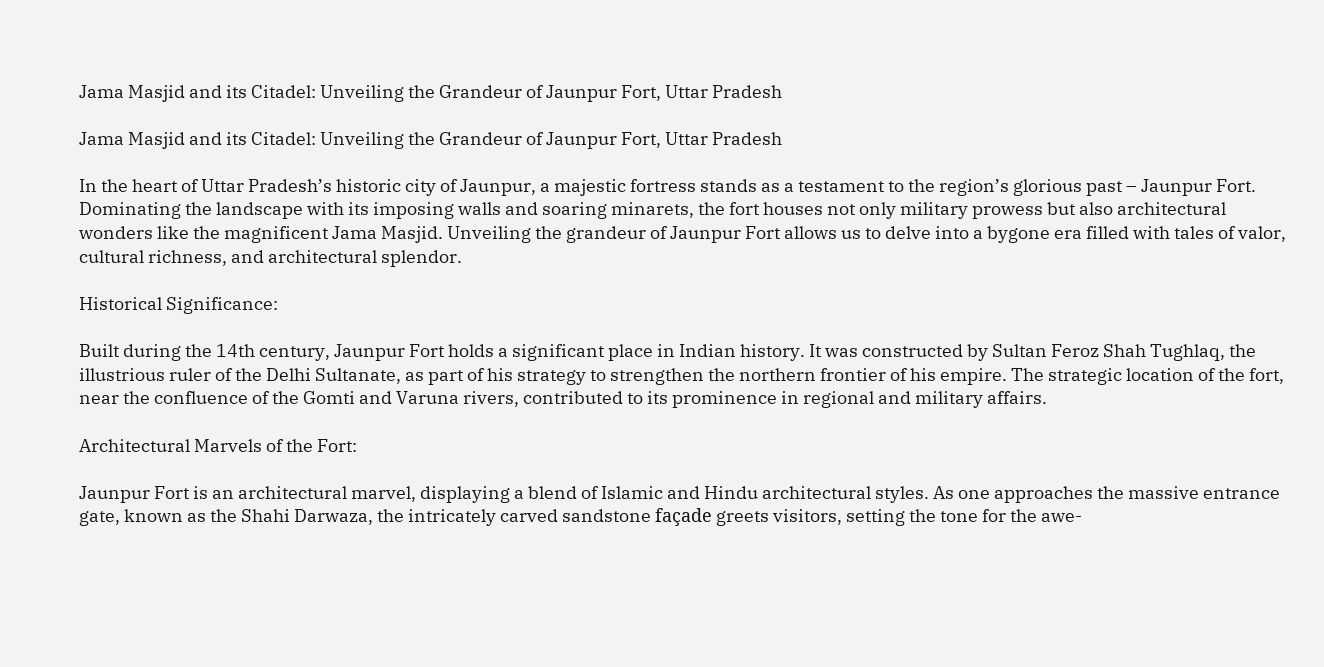Jama Masjid and its Citadel: Unveiling the Grandeur of Jaunpur Fort, Uttar Pradesh

Jama Masjid and its Citadel: Unveiling the Grandeur of Jaunpur Fort, Uttar Pradesh

In the heart of Uttar Pradesh’s historic city of Jaunpur, a majestic fortress stands as a testament to the region’s glorious past – Jaunpur Fort. Dominating the landscape with its imposing walls and soaring minarets, the fort houses not only military prowess but also architectural wonders like the magnificent Jama Masjid. Unveiling the grandeur of Jaunpur Fort allows us to delve into a bygone era filled with tales of valor, cultural richness, and architectural splendor.

Historical Significance:

Built during the 14th century, Jaunpur Fort holds a significant place in Indian history. It was constructed by Sultan Feroz Shah Tughlaq, the illustrious ruler of the Delhi Sultanate, as part of his strategy to strengthen the northern frontier of his empire. The strategic location of the fort, near the confluence of the Gomti and Varuna rivers, contributed to its prominence in regional and military affairs.

Architectural Marvels of the Fort:

Jaunpur Fort is an architectural marvel, displaying a blend of Islamic and Hindu architectural styles. As one approaches the massive entrance gate, known as the Shahi Darwaza, the intricately carved sandstone façade greets visitors, setting the tone for the awe-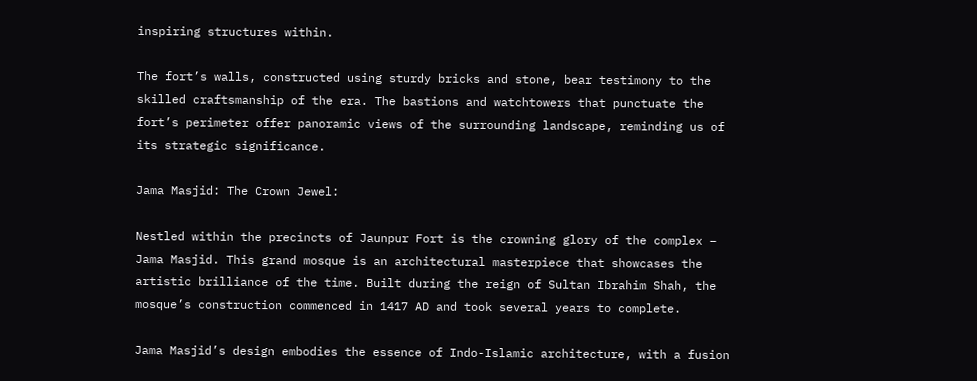inspiring structures within.

The fort’s walls, constructed using sturdy bricks and stone, bear testimony to the skilled craftsmanship of the era. The bastions and watchtowers that punctuate the fort’s perimeter offer panoramic views of the surrounding landscape, reminding us of its strategic significance.

Jama Masjid: The Crown Jewel:

Nestled within the precincts of Jaunpur Fort is the crowning glory of the complex – Jama Masjid. This grand mosque is an architectural masterpiece that showcases the artistic brilliance of the time. Built during the reign of Sultan Ibrahim Shah, the mosque’s construction commenced in 1417 AD and took several years to complete.

Jama Masjid’s design embodies the essence of Indo-Islamic architecture, with a fusion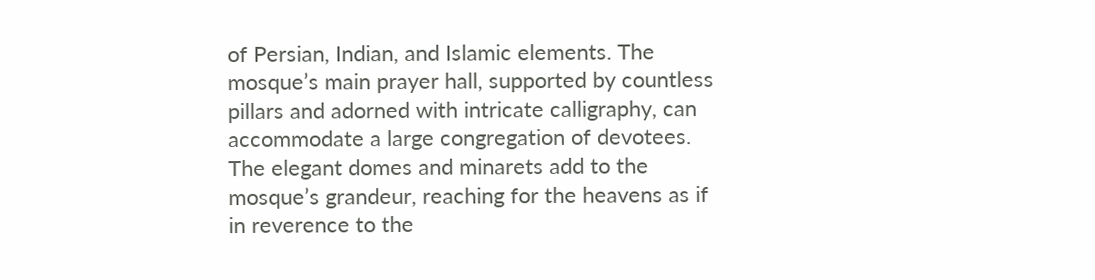of Persian, Indian, and Islamic elements. The mosque’s main prayer hall, supported by countless pillars and adorned with intricate calligraphy, can accommodate a large congregation of devotees. The elegant domes and minarets add to the mosque’s grandeur, reaching for the heavens as if in reverence to the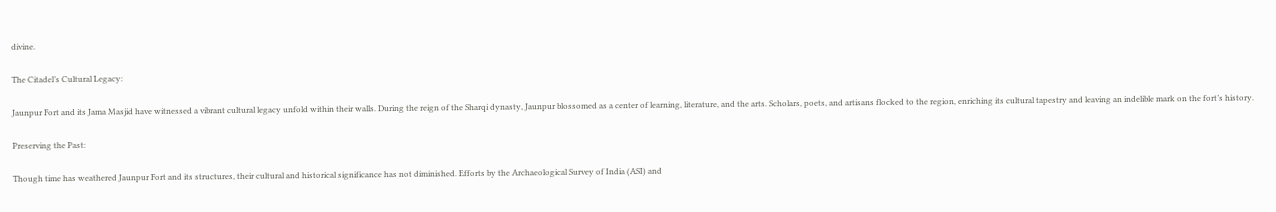divine.

The Citadel’s Cultural Legacy:

Jaunpur Fort and its Jama Masjid have witnessed a vibrant cultural legacy unfold within their walls. During the reign of the Sharqi dynasty, Jaunpur blossomed as a center of learning, literature, and the arts. Scholars, poets, and artisans flocked to the region, enriching its cultural tapestry and leaving an indelible mark on the fort’s history.

Preserving the Past:

Though time has weathered Jaunpur Fort and its structures, their cultural and historical significance has not diminished. Efforts by the Archaeological Survey of India (ASI) and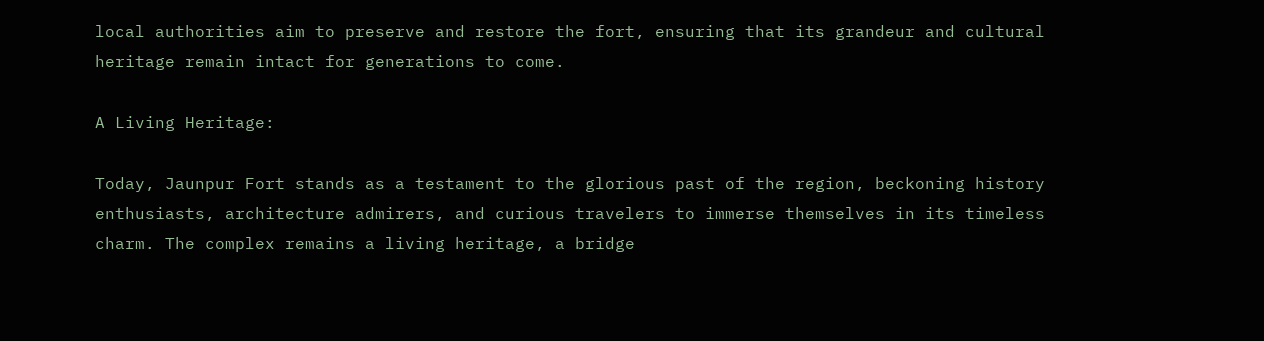local authorities aim to preserve and restore the fort, ensuring that its grandeur and cultural heritage remain intact for generations to come.

A Living Heritage:

Today, Jaunpur Fort stands as a testament to the glorious past of the region, beckoning history enthusiasts, architecture admirers, and curious travelers to immerse themselves in its timeless charm. The complex remains a living heritage, a bridge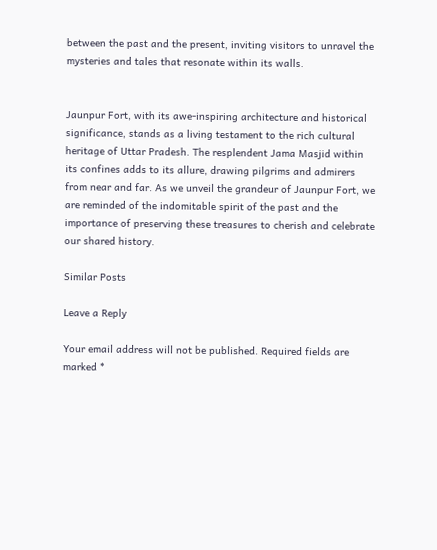between the past and the present, inviting visitors to unravel the mysteries and tales that resonate within its walls.


Jaunpur Fort, with its awe-inspiring architecture and historical significance, stands as a living testament to the rich cultural heritage of Uttar Pradesh. The resplendent Jama Masjid within its confines adds to its allure, drawing pilgrims and admirers from near and far. As we unveil the grandeur of Jaunpur Fort, we are reminded of the indomitable spirit of the past and the importance of preserving these treasures to cherish and celebrate our shared history.

Similar Posts

Leave a Reply

Your email address will not be published. Required fields are marked *